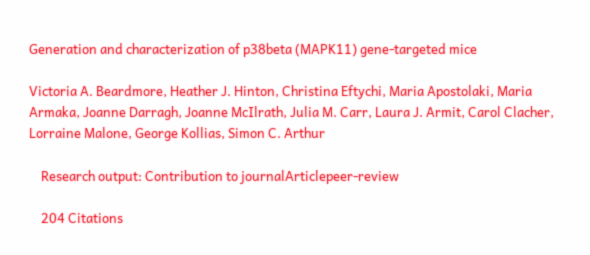Generation and characterization of p38beta (MAPK11) gene-targeted mice

Victoria A. Beardmore, Heather J. Hinton, Christina Eftychi, Maria Apostolaki, Maria Armaka, Joanne Darragh, Joanne McIlrath, Julia M. Carr, Laura J. Armit, Carol Clacher, Lorraine Malone, George Kollias, Simon C. Arthur

    Research output: Contribution to journalArticlepeer-review

    204 Citations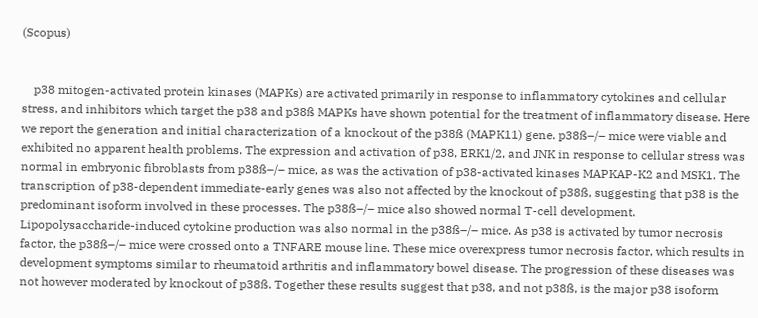(Scopus)


    p38 mitogen-activated protein kinases (MAPKs) are activated primarily in response to inflammatory cytokines and cellular stress, and inhibitors which target the p38 and p38ß MAPKs have shown potential for the treatment of inflammatory disease. Here we report the generation and initial characterization of a knockout of the p38ß (MAPK11) gene. p38ß–/– mice were viable and exhibited no apparent health problems. The expression and activation of p38, ERK1/2, and JNK in response to cellular stress was normal in embryonic fibroblasts from p38ß–/– mice, as was the activation of p38-activated kinases MAPKAP-K2 and MSK1. The transcription of p38-dependent immediate-early genes was also not affected by the knockout of p38ß, suggesting that p38 is the predominant isoform involved in these processes. The p38ß–/– mice also showed normal T-cell development. Lipopolysaccharide-induced cytokine production was also normal in the p38ß–/– mice. As p38 is activated by tumor necrosis factor, the p38ß–/– mice were crossed onto a TNFARE mouse line. These mice overexpress tumor necrosis factor, which results in development symptoms similar to rheumatoid arthritis and inflammatory bowel disease. The progression of these diseases was not however moderated by knockout of p38ß. Together these results suggest that p38, and not p38ß, is the major p38 isoform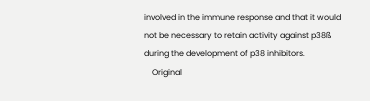involved in the immune response and that it would not be necessary to retain activity against p38ß during the development of p38 inhibitors.
    Original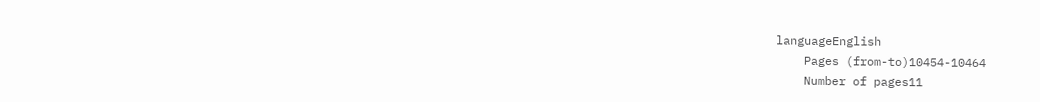languageEnglish
    Pages (from-to)10454-10464
    Number of pages11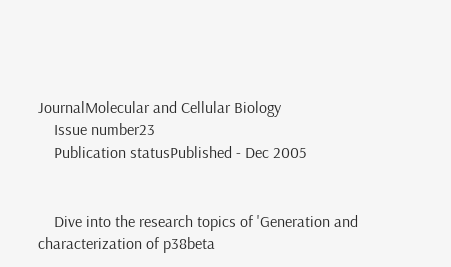JournalMolecular and Cellular Biology
    Issue number23
    Publication statusPublished - Dec 2005


    Dive into the research topics of 'Generation and characterization of p38beta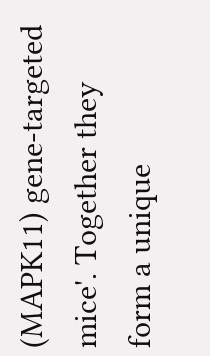(MAPK11) gene-targeted mice'. Together they form a unique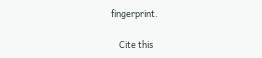fingerprint.

    Cite this